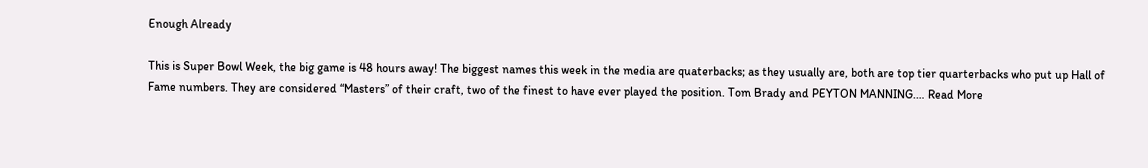Enough Already

This is Super Bowl Week, the big game is 48 hours away! The biggest names this week in the media are quaterbacks; as they usually are, both are top tier quarterbacks who put up Hall of Fame numbers. They are considered “Masters” of their craft, two of the finest to have ever played the position. Tom Brady and PEYTON MANNING.… Read More